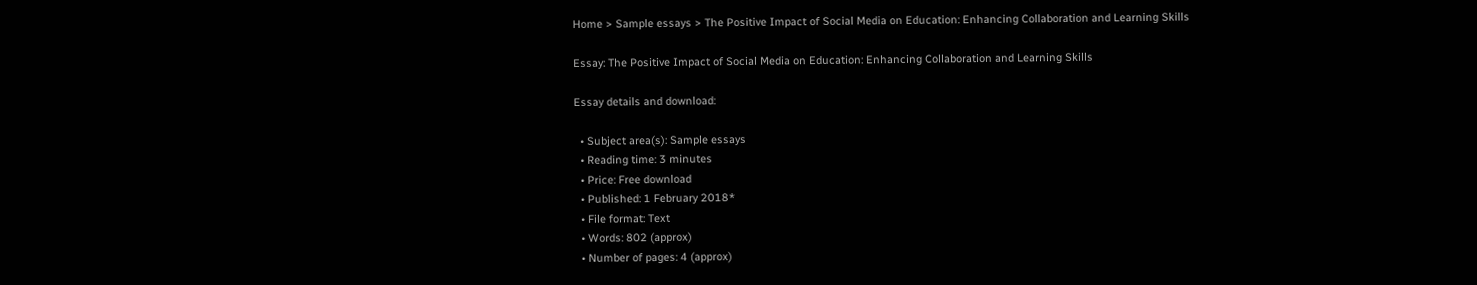Home > Sample essays > The Positive Impact of Social Media on Education: Enhancing Collaboration and Learning Skills

Essay: The Positive Impact of Social Media on Education: Enhancing Collaboration and Learning Skills

Essay details and download:

  • Subject area(s): Sample essays
  • Reading time: 3 minutes
  • Price: Free download
  • Published: 1 February 2018*
  • File format: Text
  • Words: 802 (approx)
  • Number of pages: 4 (approx)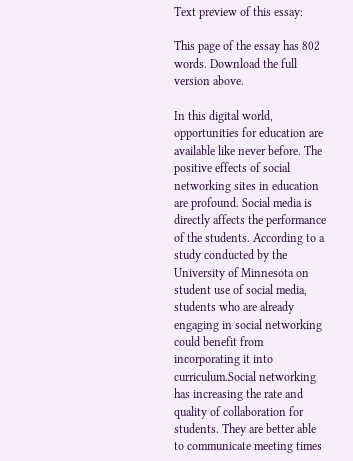Text preview of this essay:

This page of the essay has 802 words. Download the full version above.

In this digital world, opportunities for education are available like never before. The positive effects of social networking sites in education are profound. Social media is directly affects the performance of the students. According to a study conducted by the University of Minnesota on student use of social media, students who are already engaging in social networking could benefit from incorporating it into curriculum.Social networking has increasing the rate and quality of collaboration for students. They are better able to communicate meeting times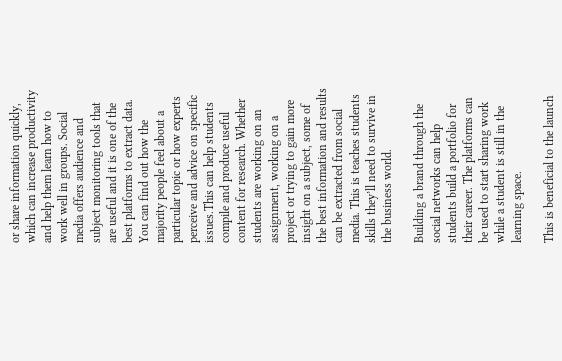or share information quickly, which can increase productivity and help them learn how to work well in groups. Social media offers audience and subject monitoring tools that are useful and it is one of the best platforms to extract data. You can find out how the majority people feel about a particular topic or how experts perceive and advice on specific issues.This can help students compile and produce useful content for research. Whether students are working on an assignment, working on a project or trying to gain more insight on a subject, some of the best information and results can be extracted from social media. This is teaches students skills they’ll need to survive in the business world.

Building a brand through the social networks can help students build a portfolio for their career. The platforms can be used to start sharing work while a student is still in the learning space.

This is beneficial to the launch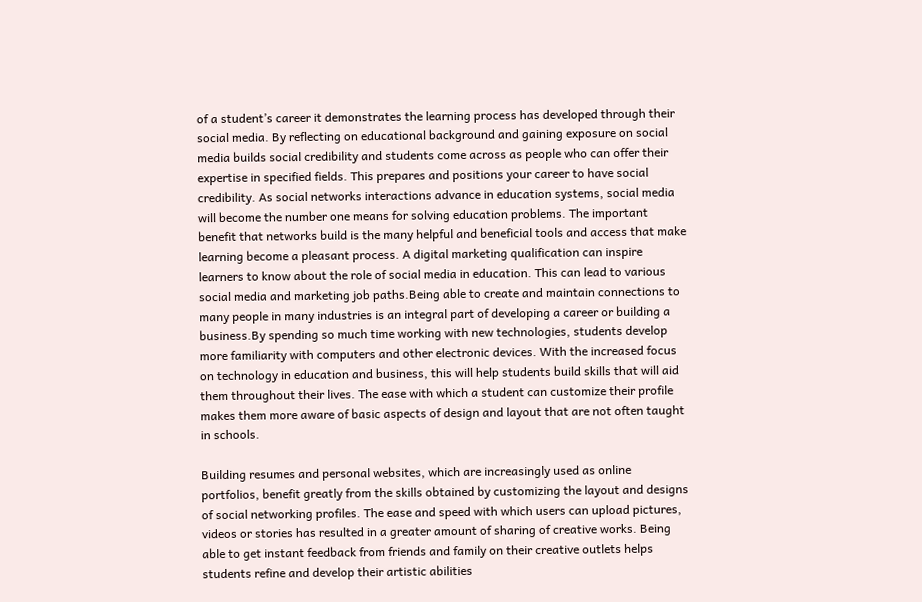of a student’s career it demonstrates the learning process has developed through their social media. By reflecting on educational background and gaining exposure on social media builds social credibility and students come across as people who can offer their expertise in specified fields. This prepares and positions your career to have social credibility. As social networks interactions advance in education systems, social media will become the number one means for solving education problems. The important benefit that networks build is the many helpful and beneficial tools and access that make learning become a pleasant process. A digital marketing qualification can inspire learners to know about the role of social media in education. This can lead to various social media and marketing job paths.Being able to create and maintain connections to many people in many industries is an integral part of developing a career or building a business.By spending so much time working with new technologies, students develop more familiarity with computers and other electronic devices. With the increased focus on technology in education and business, this will help students build skills that will aid them throughout their lives. The ease with which a student can customize their profile makes them more aware of basic aspects of design and layout that are not often taught in schools.

Building resumes and personal websites, which are increasingly used as online portfolios, benefit greatly from the skills obtained by customizing the layout and designs of social networking profiles. The ease and speed with which users can upload pictures, videos or stories has resulted in a greater amount of sharing of creative works. Being able to get instant feedback from friends and family on their creative outlets helps students refine and develop their artistic abilities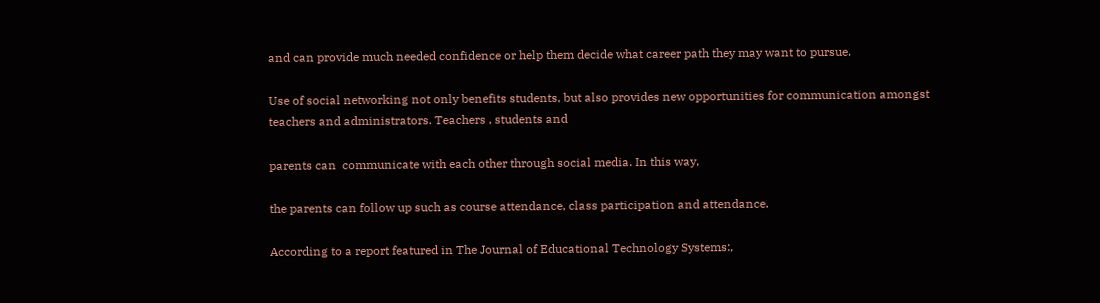and can provide much needed confidence or help them decide what career path they may want to pursue.

Use of social networking not only benefits students, but also provides new opportunities for communication amongst teachers and administrators. Teachers , students and

parents can  communicate with each other through social media. In this way,

the parents can follow up such as course attendance, class participation and attendance.

According to a report featured in The Journal of Educational Technology Systems:,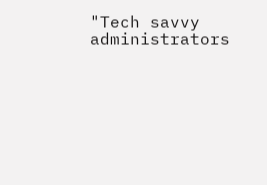"Tech savvy administrators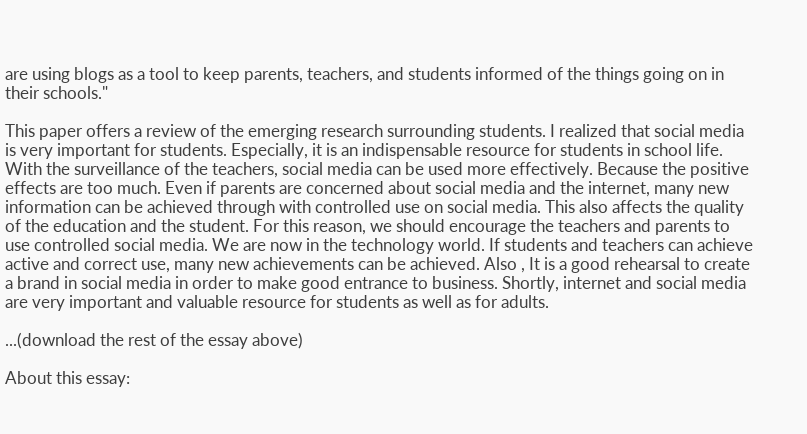are using blogs as a tool to keep parents, teachers, and students informed of the things going on in their schools."

This paper offers a review of the emerging research surrounding students. I realized that social media is very important for students. Especially, it is an indispensable resource for students in school life. With the surveillance of the teachers, social media can be used more effectively. Because the positive effects are too much. Even if parents are concerned about social media and the internet, many new information can be achieved through with controlled use on social media. This also affects the quality of the education and the student. For this reason, we should encourage the teachers and parents to use controlled social media. We are now in the technology world. If students and teachers can achieve active and correct use, many new achievements can be achieved. Also , It is a good rehearsal to create a brand in social media in order to make good entrance to business. Shortly, internet and social media are very important and valuable resource for students as well as for adults.

...(download the rest of the essay above)

About this essay: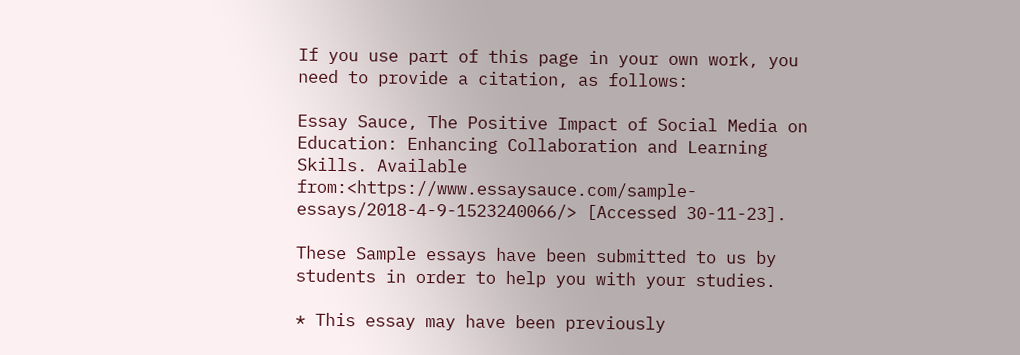If you use part of this page in your own work, you need to provide a citation, as follows:

Essay Sauce, The Positive Impact of Social Media on Education: Enhancing Collaboration and Learning Skills. Available from:<https://www.essaysauce.com/sample-essays/2018-4-9-1523240066/> [Accessed 30-11-23].

These Sample essays have been submitted to us by students in order to help you with your studies.

* This essay may have been previously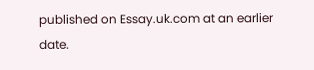published on Essay.uk.com at an earlier date.